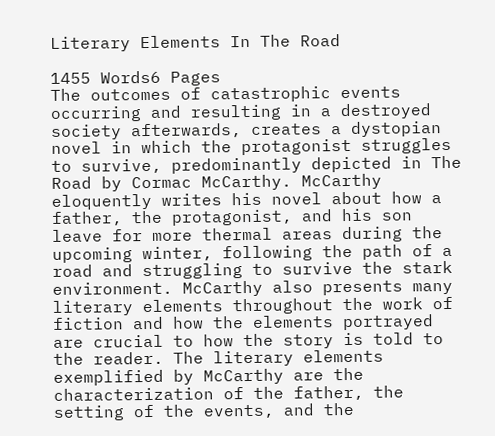Literary Elements In The Road

1455 Words6 Pages
The outcomes of catastrophic events occurring and resulting in a destroyed society afterwards, creates a dystopian novel in which the protagonist struggles to survive, predominantly depicted in The Road by Cormac McCarthy. McCarthy eloquently writes his novel about how a father, the protagonist, and his son leave for more thermal areas during the upcoming winter, following the path of a road and struggling to survive the stark environment. McCarthy also presents many literary elements throughout the work of fiction and how the elements portrayed are crucial to how the story is told to the reader. The literary elements exemplified by McCarthy are the characterization of the father, the setting of the events, and the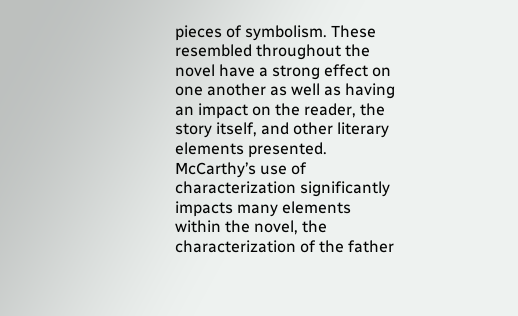pieces of symbolism. These resembled throughout the novel have a strong effect on one another as well as having an impact on the reader, the story itself, and other literary elements presented. McCarthy’s use of characterization significantly impacts many elements within the novel, the characterization of the father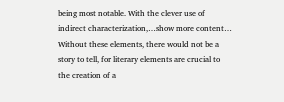being most notable. With the clever use of indirect characterization,…show more content…
Without these elements, there would not be a story to tell, for literary elements are crucial to the creation of a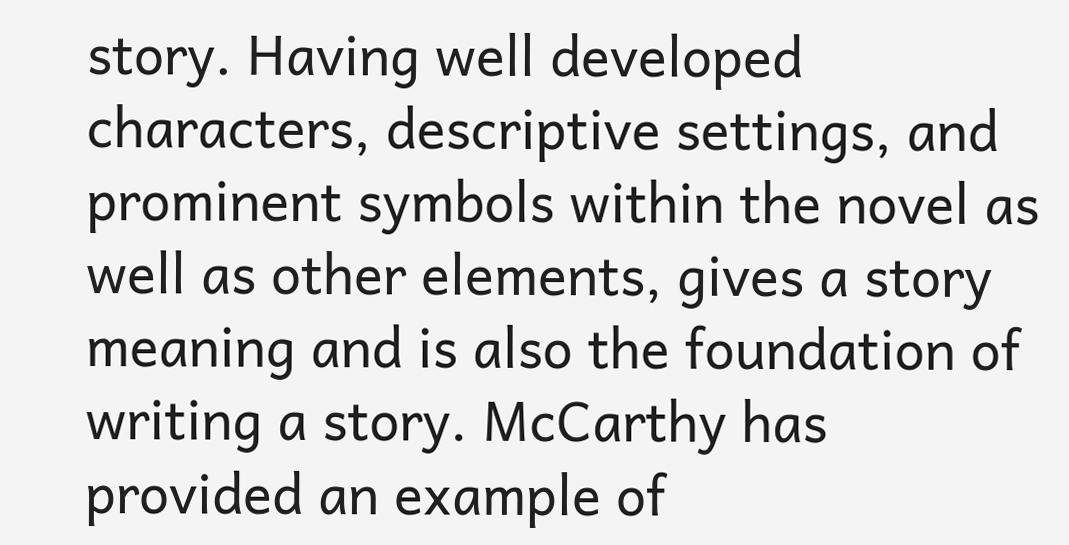story. Having well developed characters, descriptive settings, and prominent symbols within the novel as well as other elements, gives a story meaning and is also the foundation of writing a story. McCarthy has provided an example of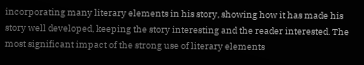incorporating many literary elements in his story, showing how it has made his story well developed, keeping the story interesting and the reader interested. The most significant impact of the strong use of literary elements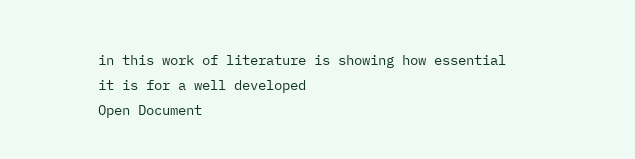in this work of literature is showing how essential it is for a well developed
Open Document